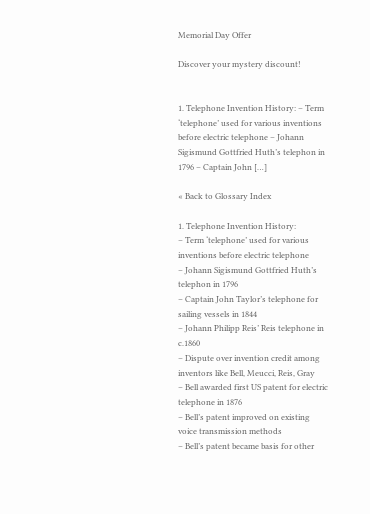Memorial Day Offer

Discover your mystery discount!


1. Telephone Invention History: – Term ‘telephone’ used for various inventions before electric telephone – Johann Sigismund Gottfried Huth’s telephon in 1796 – Captain John […]

« Back to Glossary Index

1. Telephone Invention History:
– Term ‘telephone’ used for various inventions before electric telephone
– Johann Sigismund Gottfried Huth’s telephon in 1796
– Captain John Taylor’s telephone for sailing vessels in 1844
– Johann Philipp Reis’ Reis telephone in c.1860
– Dispute over invention credit among inventors like Bell, Meucci, Reis, Gray
– Bell awarded first US patent for electric telephone in 1876
– Bell’s patent improved on existing voice transmission methods
– Bell’s patent became basis for other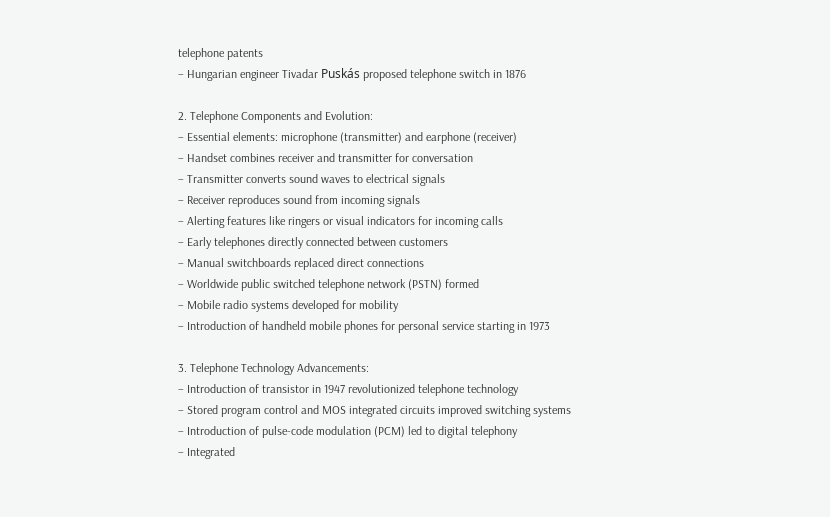telephone patents
– Hungarian engineer Tivadar Puskás proposed telephone switch in 1876

2. Telephone Components and Evolution:
– Essential elements: microphone (transmitter) and earphone (receiver)
– Handset combines receiver and transmitter for conversation
– Transmitter converts sound waves to electrical signals
– Receiver reproduces sound from incoming signals
– Alerting features like ringers or visual indicators for incoming calls
– Early telephones directly connected between customers
– Manual switchboards replaced direct connections
– Worldwide public switched telephone network (PSTN) formed
– Mobile radio systems developed for mobility
– Introduction of handheld mobile phones for personal service starting in 1973

3. Telephone Technology Advancements:
– Introduction of transistor in 1947 revolutionized telephone technology
– Stored program control and MOS integrated circuits improved switching systems
– Introduction of pulse-code modulation (PCM) led to digital telephony
– Integrated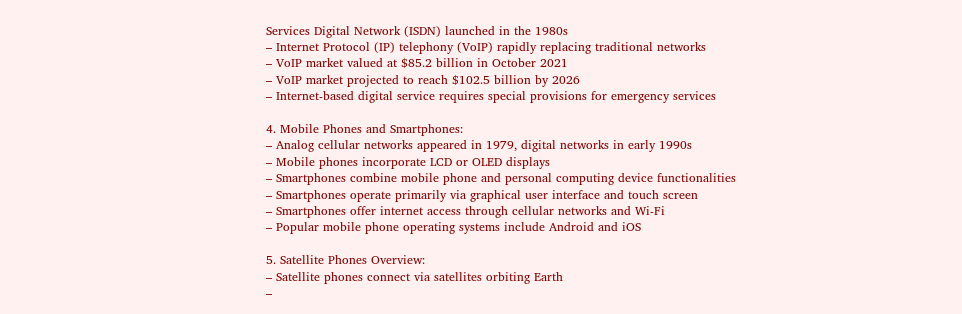Services Digital Network (ISDN) launched in the 1980s
– Internet Protocol (IP) telephony (VoIP) rapidly replacing traditional networks
– VoIP market valued at $85.2 billion in October 2021
– VoIP market projected to reach $102.5 billion by 2026
– Internet-based digital service requires special provisions for emergency services

4. Mobile Phones and Smartphones:
– Analog cellular networks appeared in 1979, digital networks in early 1990s
– Mobile phones incorporate LCD or OLED displays
– Smartphones combine mobile phone and personal computing device functionalities
– Smartphones operate primarily via graphical user interface and touch screen
– Smartphones offer internet access through cellular networks and Wi-Fi
– Popular mobile phone operating systems include Android and iOS

5. Satellite Phones Overview:
– Satellite phones connect via satellites orbiting Earth
–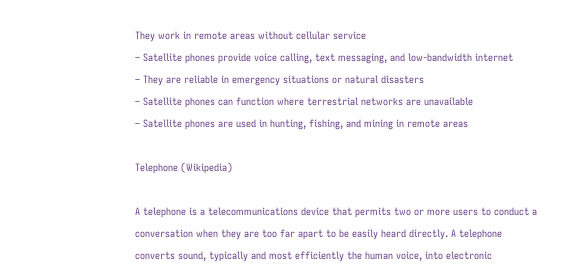They work in remote areas without cellular service
– Satellite phones provide voice calling, text messaging, and low-bandwidth internet
– They are reliable in emergency situations or natural disasters
– Satellite phones can function where terrestrial networks are unavailable
– Satellite phones are used in hunting, fishing, and mining in remote areas

Telephone (Wikipedia)

A telephone is a telecommunications device that permits two or more users to conduct a conversation when they are too far apart to be easily heard directly. A telephone converts sound, typically and most efficiently the human voice, into electronic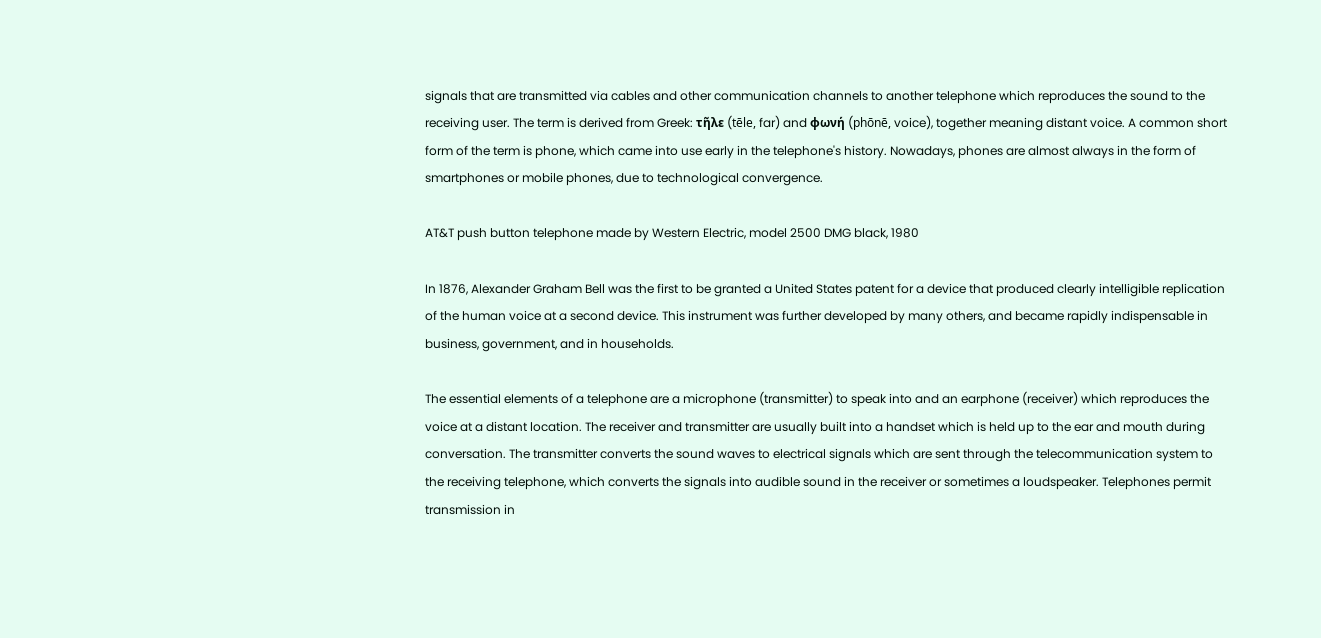signals that are transmitted via cables and other communication channels to another telephone which reproduces the sound to the receiving user. The term is derived from Greek: τῆλε (tēle, far) and φωνή (phōnē, voice), together meaning distant voice. A common short form of the term is phone, which came into use early in the telephone's history. Nowadays, phones are almost always in the form of smartphones or mobile phones, due to technological convergence.

AT&T push button telephone made by Western Electric, model 2500 DMG black, 1980

In 1876, Alexander Graham Bell was the first to be granted a United States patent for a device that produced clearly intelligible replication of the human voice at a second device. This instrument was further developed by many others, and became rapidly indispensable in business, government, and in households.

The essential elements of a telephone are a microphone (transmitter) to speak into and an earphone (receiver) which reproduces the voice at a distant location. The receiver and transmitter are usually built into a handset which is held up to the ear and mouth during conversation. The transmitter converts the sound waves to electrical signals which are sent through the telecommunication system to the receiving telephone, which converts the signals into audible sound in the receiver or sometimes a loudspeaker. Telephones permit transmission in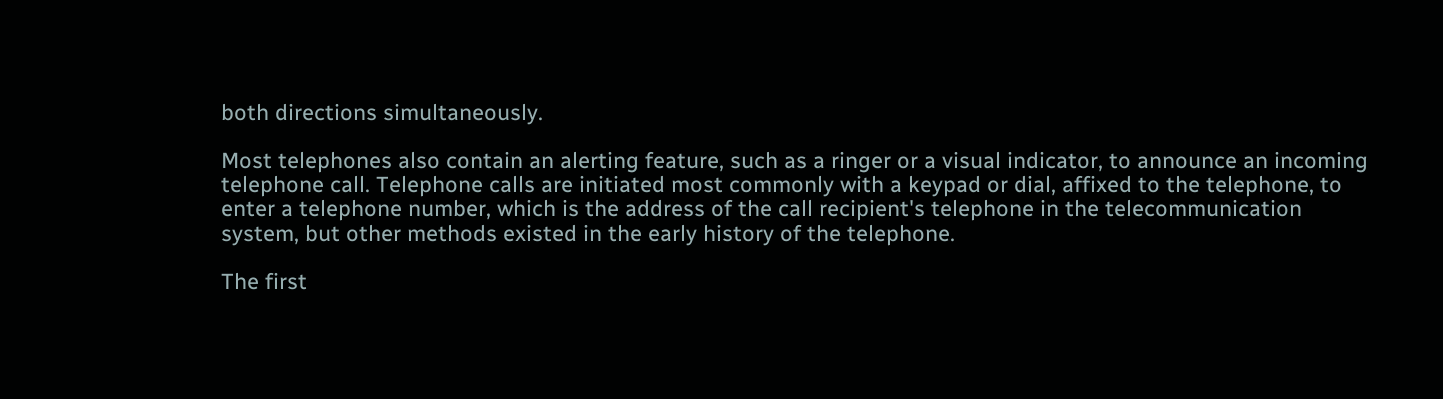both directions simultaneously.

Most telephones also contain an alerting feature, such as a ringer or a visual indicator, to announce an incoming telephone call. Telephone calls are initiated most commonly with a keypad or dial, affixed to the telephone, to enter a telephone number, which is the address of the call recipient's telephone in the telecommunication system, but other methods existed in the early history of the telephone.

The first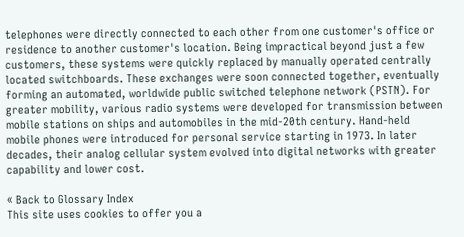telephones were directly connected to each other from one customer's office or residence to another customer's location. Being impractical beyond just a few customers, these systems were quickly replaced by manually operated centrally located switchboards. These exchanges were soon connected together, eventually forming an automated, worldwide public switched telephone network (PSTN). For greater mobility, various radio systems were developed for transmission between mobile stations on ships and automobiles in the mid-20th century. Hand-held mobile phones were introduced for personal service starting in 1973. In later decades, their analog cellular system evolved into digital networks with greater capability and lower cost.

« Back to Glossary Index
This site uses cookies to offer you a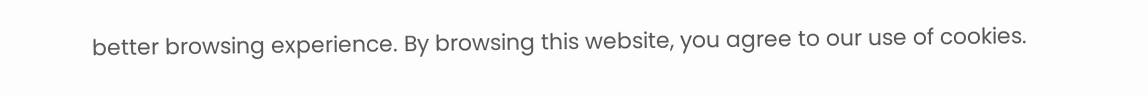better browsing experience. By browsing this website, you agree to our use of cookies.